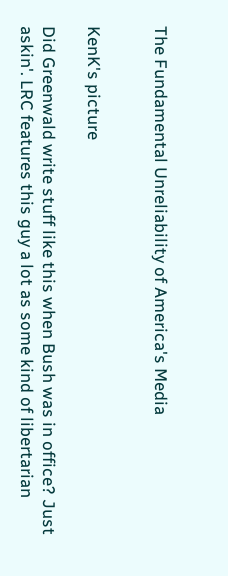The Fundamental Unreliability of America's Media


KenK's picture

Did Greenwald write stuff like this when Bush was in office? Just askin'. LRC features this guy a lot as some kind of libertarian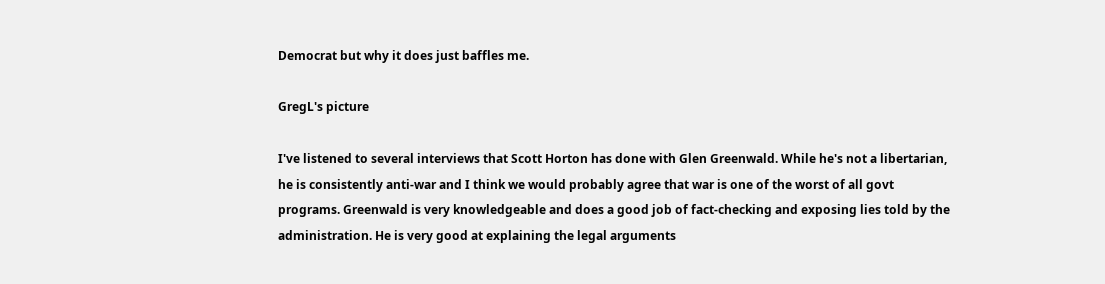Democrat but why it does just baffles me.

GregL's picture

I've listened to several interviews that Scott Horton has done with Glen Greenwald. While he's not a libertarian, he is consistently anti-war and I think we would probably agree that war is one of the worst of all govt programs. Greenwald is very knowledgeable and does a good job of fact-checking and exposing lies told by the administration. He is very good at explaining the legal arguments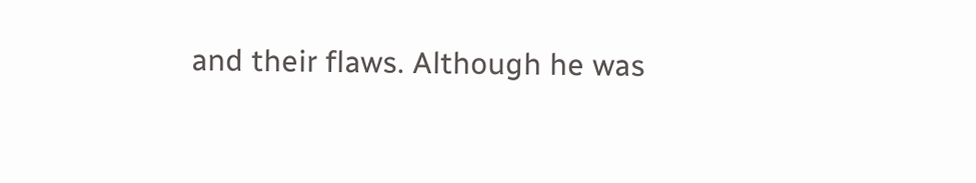and their flaws. Although he was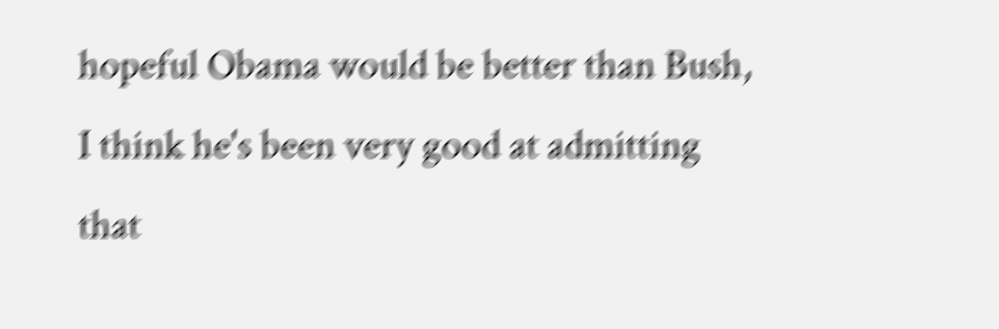hopeful Obama would be better than Bush, I think he's been very good at admitting that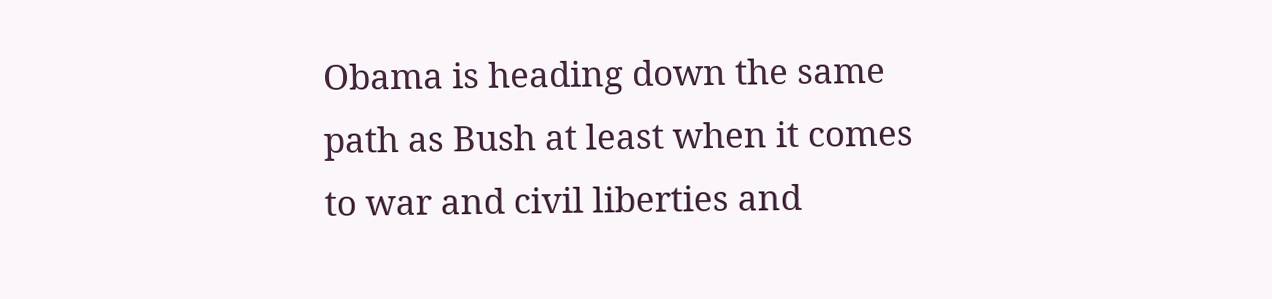Obama is heading down the same path as Bush at least when it comes to war and civil liberties and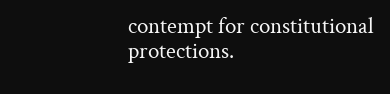contempt for constitutional protections.